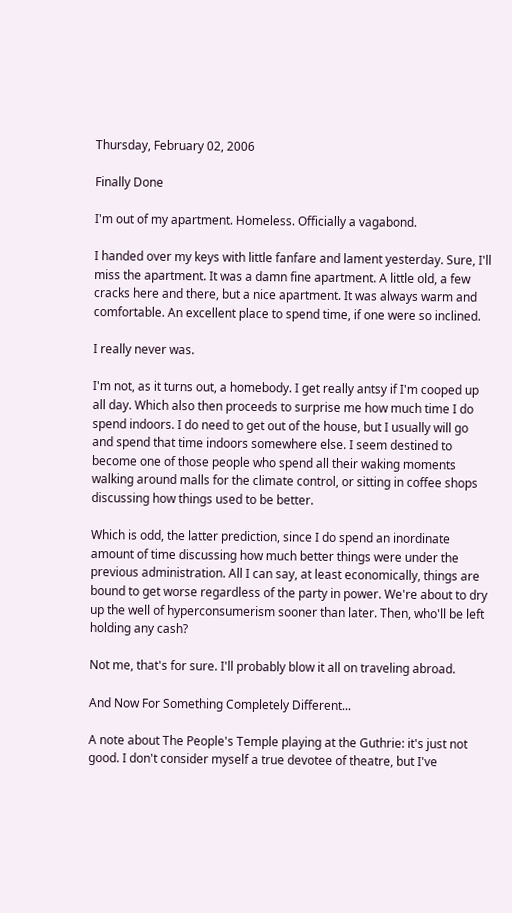Thursday, February 02, 2006

Finally Done

I'm out of my apartment. Homeless. Officially a vagabond.

I handed over my keys with little fanfare and lament yesterday. Sure, I'll miss the apartment. It was a damn fine apartment. A little old, a few cracks here and there, but a nice apartment. It was always warm and comfortable. An excellent place to spend time, if one were so inclined.

I really never was.

I'm not, as it turns out, a homebody. I get really antsy if I'm cooped up all day. Which also then proceeds to surprise me how much time I do spend indoors. I do need to get out of the house, but I usually will go and spend that time indoors somewhere else. I seem destined to become one of those people who spend all their waking moments walking around malls for the climate control, or sitting in coffee shops discussing how things used to be better.

Which is odd, the latter prediction, since I do spend an inordinate amount of time discussing how much better things were under the previous administration. All I can say, at least economically, things are bound to get worse regardless of the party in power. We're about to dry up the well of hyperconsumerism sooner than later. Then, who'll be left holding any cash?

Not me, that's for sure. I'll probably blow it all on traveling abroad.

And Now For Something Completely Different...

A note about The People's Temple playing at the Guthrie: it's just not good. I don't consider myself a true devotee of theatre, but I've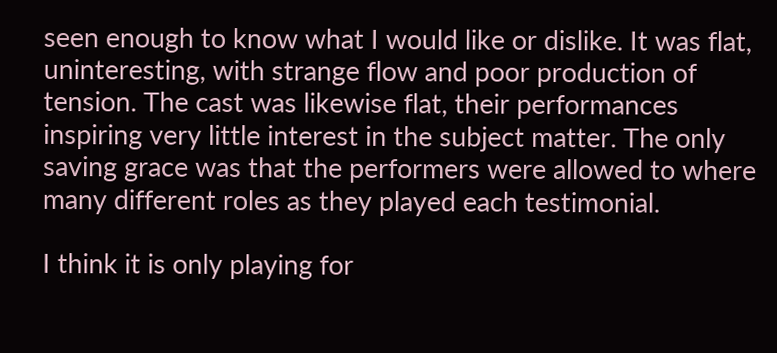seen enough to know what I would like or dislike. It was flat, uninteresting, with strange flow and poor production of tension. The cast was likewise flat, their performances inspiring very little interest in the subject matter. The only saving grace was that the performers were allowed to where many different roles as they played each testimonial.

I think it is only playing for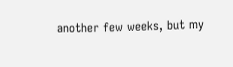another few weeks, but my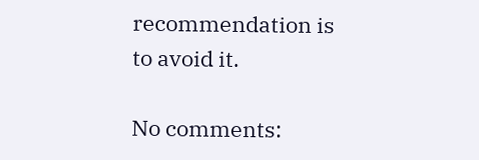recommendation is to avoid it.

No comments: